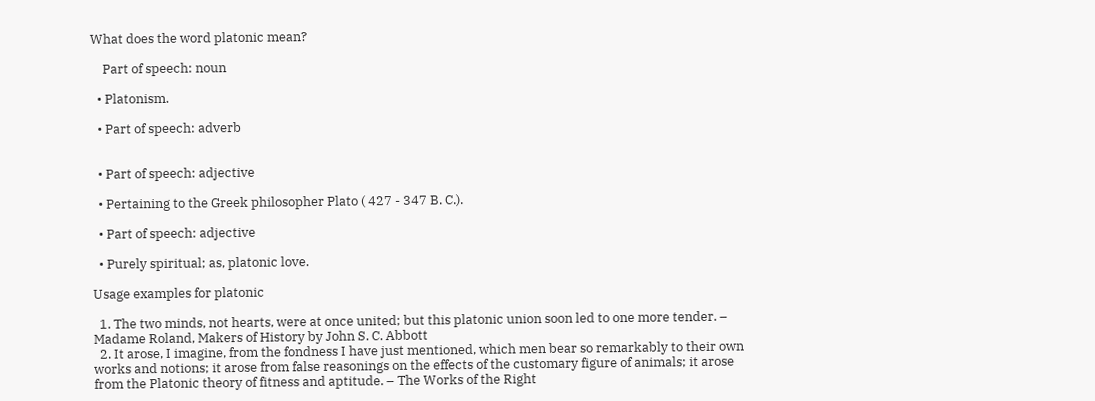What does the word platonic mean?

    Part of speech: noun

  • Platonism.

  • Part of speech: adverb


  • Part of speech: adjective

  • Pertaining to the Greek philosopher Plato ( 427 - 347 B. C.).

  • Part of speech: adjective

  • Purely spiritual; as, platonic love.

Usage examples for platonic

  1. The two minds, not hearts, were at once united; but this platonic union soon led to one more tender. – Madame Roland, Makers of History by John S. C. Abbott
  2. It arose, I imagine, from the fondness I have just mentioned, which men bear so remarkably to their own works and notions; it arose from false reasonings on the effects of the customary figure of animals; it arose from the Platonic theory of fitness and aptitude. – The Works of the Right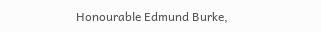Honourable Edmund Burke,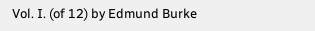Vol. I. (of 12) by Edmund Burke